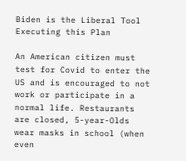Biden is the Liberal Tool Executing this Plan

An American citizen must test for Covid to enter the US and is encouraged to not work or participate in a normal life. Restaurants are closed, 5-year-Olds wear masks in school (when even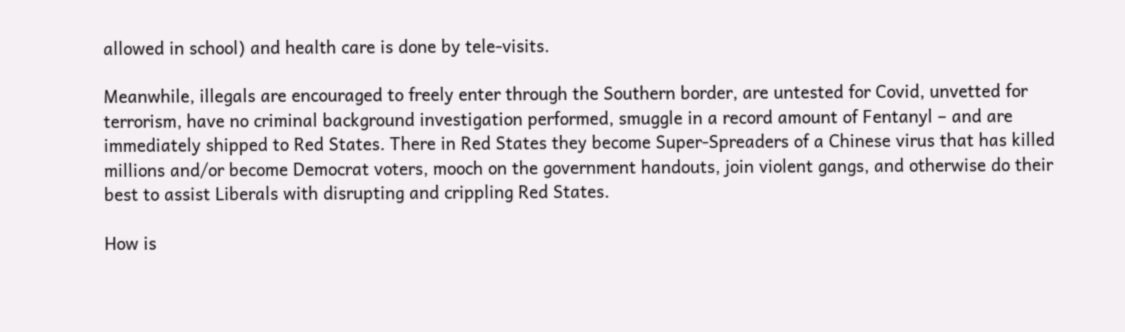allowed in school) and health care is done by tele-visits.

Meanwhile, illegals are encouraged to freely enter through the Southern border, are untested for Covid, unvetted for terrorism, have no criminal background investigation performed, smuggle in a record amount of Fentanyl – and are immediately shipped to Red States. There in Red States they become Super-Spreaders of a Chinese virus that has killed millions and/or become Democrat voters, mooch on the government handouts, join violent gangs, and otherwise do their best to assist Liberals with disrupting and crippling Red States.

How is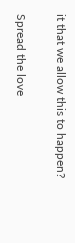it that we allow this to happen?

Spread the love